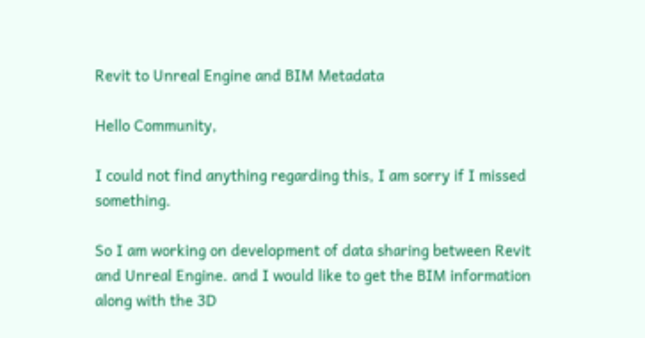Revit to Unreal Engine and BIM Metadata

Hello Community,

I could not find anything regarding this, I am sorry if I missed something.

So I am working on development of data sharing between Revit and Unreal Engine. and I would like to get the BIM information along with the 3D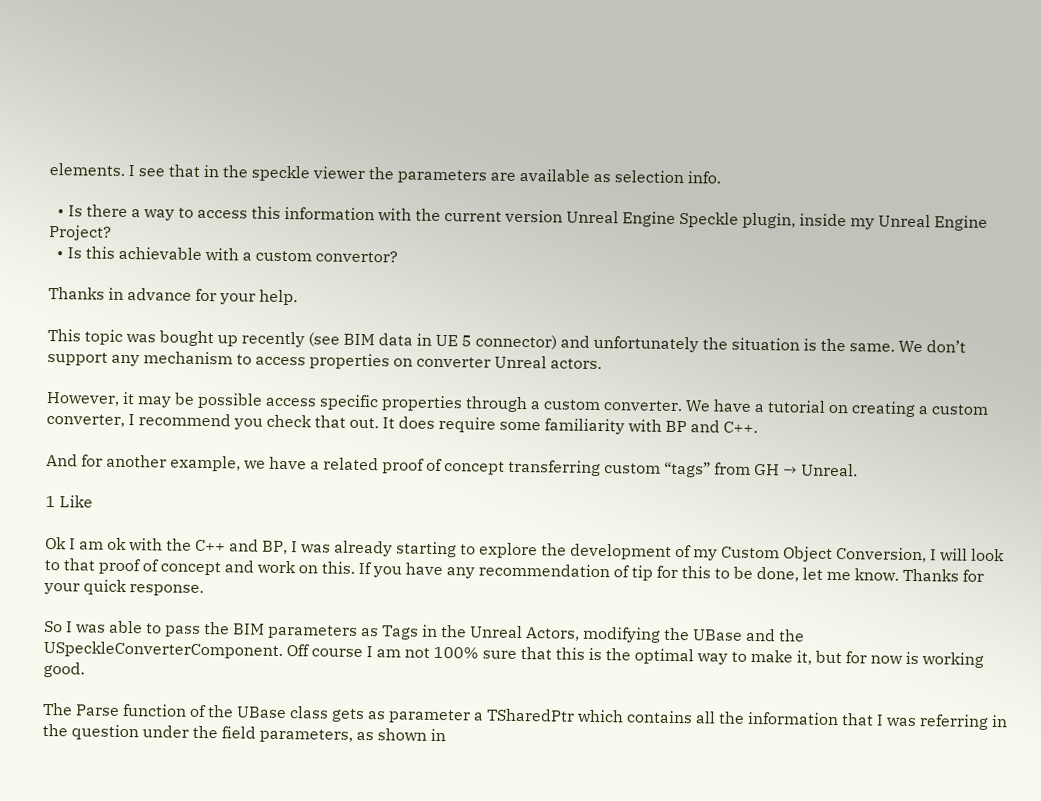elements. I see that in the speckle viewer the parameters are available as selection info.

  • Is there a way to access this information with the current version Unreal Engine Speckle plugin, inside my Unreal Engine Project?
  • Is this achievable with a custom convertor?

Thanks in advance for your help.

This topic was bought up recently (see BIM data in UE 5 connector) and unfortunately the situation is the same. We don’t support any mechanism to access properties on converter Unreal actors.

However, it may be possible access specific properties through a custom converter. We have a tutorial on creating a custom converter, I recommend you check that out. It does require some familiarity with BP and C++.

And for another example, we have a related proof of concept transferring custom “tags” from GH → Unreal.

1 Like

Ok I am ok with the C++ and BP, I was already starting to explore the development of my Custom Object Conversion, I will look to that proof of concept and work on this. If you have any recommendation of tip for this to be done, let me know. Thanks for your quick response.

So I was able to pass the BIM parameters as Tags in the Unreal Actors, modifying the UBase and the USpeckleConverterComponent. Off course I am not 100% sure that this is the optimal way to make it, but for now is working good.

The Parse function of the UBase class gets as parameter a TSharedPtr which contains all the information that I was referring in the question under the field parameters, as shown in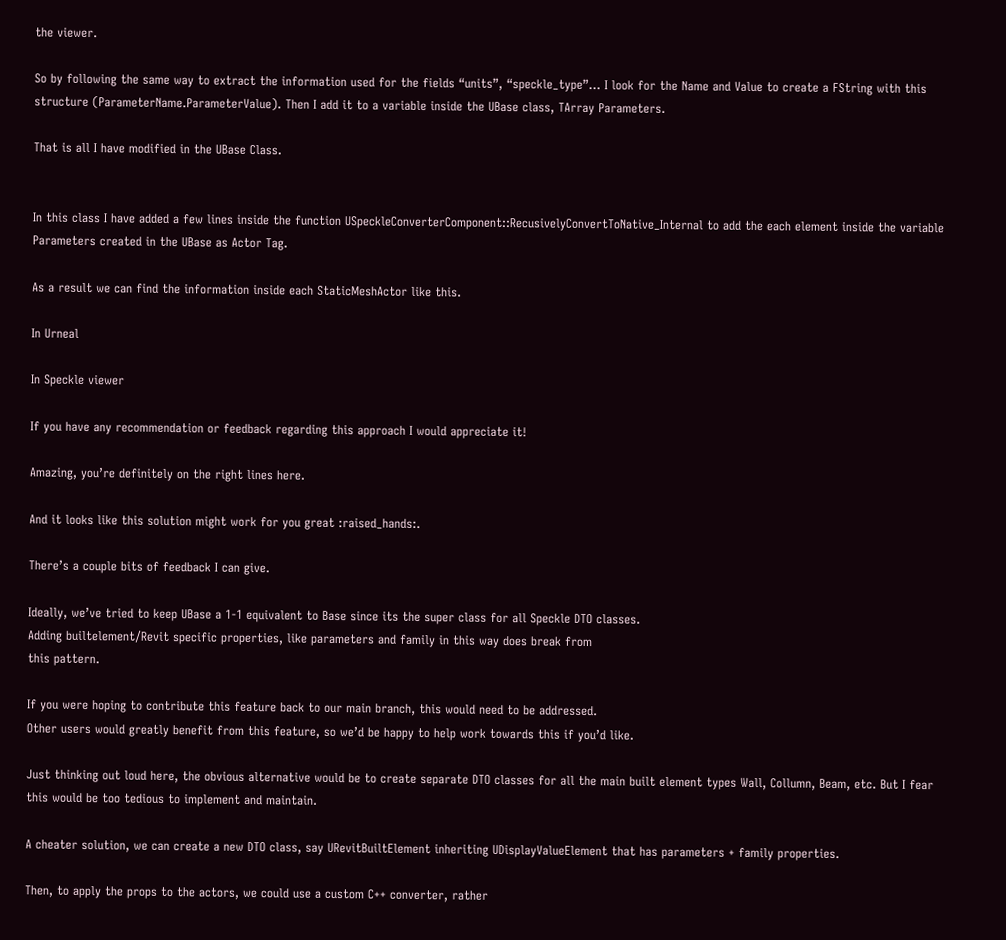the viewer.

So by following the same way to extract the information used for the fields “units”, “speckle_type”… I look for the Name and Value to create a FString with this structure (ParameterName.ParameterValue). Then I add it to a variable inside the UBase class, TArray Parameters.

That is all I have modified in the UBase Class.


In this class I have added a few lines inside the function USpeckleConverterComponent::RecusivelyConvertToNative_Internal to add the each element inside the variable Parameters created in the UBase as Actor Tag.

As a result we can find the information inside each StaticMeshActor like this.

In Urneal

In Speckle viewer

If you have any recommendation or feedback regarding this approach I would appreciate it!

Amazing, you’re definitely on the right lines here.

And it looks like this solution might work for you great :raised_hands:.

There’s a couple bits of feedback I can give.

Ideally, we’ve tried to keep UBase a 1-1 equivalent to Base since its the super class for all Speckle DTO classes.
Adding builtelement/Revit specific properties, like parameters and family in this way does break from
this pattern.

If you were hoping to contribute this feature back to our main branch, this would need to be addressed.
Other users would greatly benefit from this feature, so we’d be happy to help work towards this if you’d like.

Just thinking out loud here, the obvious alternative would be to create separate DTO classes for all the main built element types Wall, Collumn, Beam, etc. But I fear this would be too tedious to implement and maintain.

A cheater solution, we can create a new DTO class, say URevitBuiltElement inheriting UDisplayValueElement that has parameters + family properties.

Then, to apply the props to the actors, we could use a custom C++ converter, rather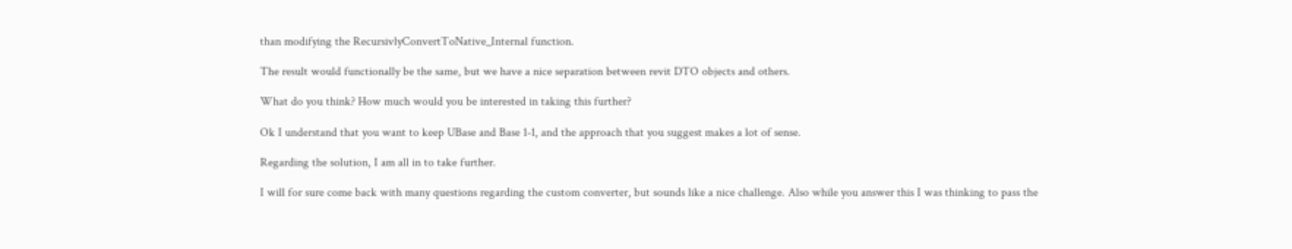than modifying the RecursivlyConvertToNative_Internal function.

The result would functionally be the same, but we have a nice separation between revit DTO objects and others.

What do you think? How much would you be interested in taking this further?

Ok I understand that you want to keep UBase and Base 1-1, and the approach that you suggest makes a lot of sense.

Regarding the solution, I am all in to take further.

I will for sure come back with many questions regarding the custom converter, but sounds like a nice challenge. Also while you answer this I was thinking to pass the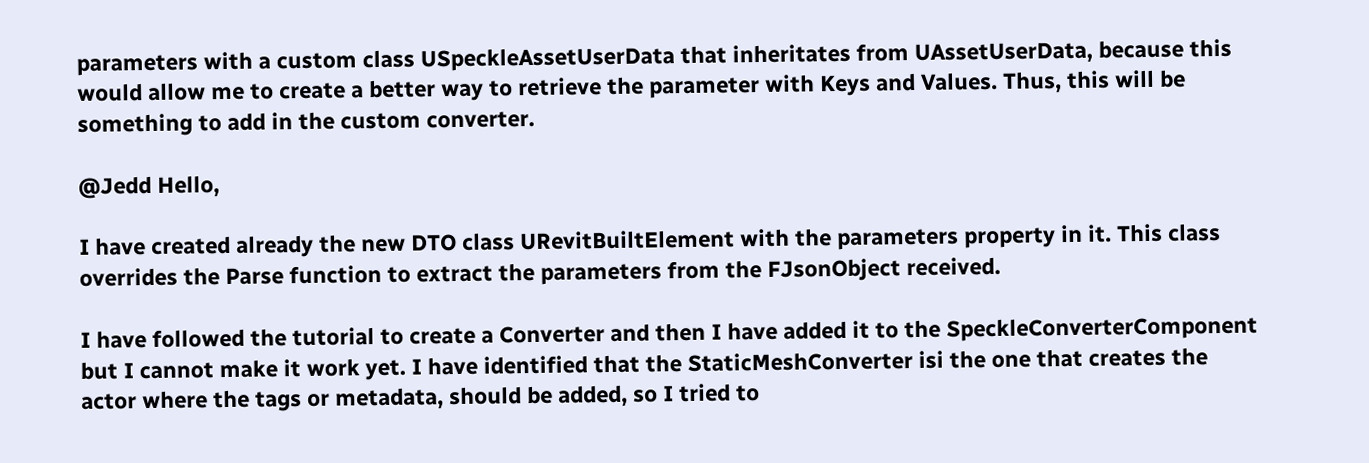parameters with a custom class USpeckleAssetUserData that inheritates from UAssetUserData, because this would allow me to create a better way to retrieve the parameter with Keys and Values. Thus, this will be something to add in the custom converter.

@Jedd Hello,

I have created already the new DTO class URevitBuiltElement with the parameters property in it. This class overrides the Parse function to extract the parameters from the FJsonObject received.

I have followed the tutorial to create a Converter and then I have added it to the SpeckleConverterComponent but I cannot make it work yet. I have identified that the StaticMeshConverter isi the one that creates the actor where the tags or metadata, should be added, so I tried to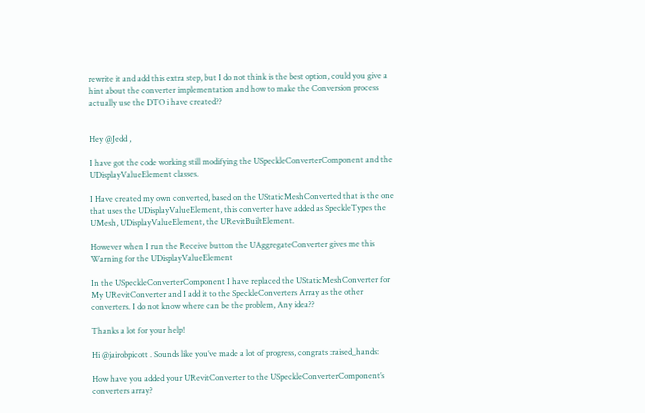rewrite it and add this extra step, but I do not think is the best option, could you give a hint about the converter implementation and how to make the Conversion process actually use the DTO i have created??


Hey @Jedd ,

I have got the code working still modifying the USpeckleConverterComponent and the UDisplayValueElement classes.

I Have created my own converted, based on the UStaticMeshConverted that is the one that uses the UDisplayValueElement, this converter have added as SpeckleTypes the UMesh, UDisplayValueElement, the URevitBuiltElement.

However when I run the Receive button the UAggregateConverter gives me this Warning for the UDisplayValueElement

In the USpeckleConverterComponent I have replaced the UStaticMeshConverter for My URevitConverter and I add it to the SpeckleConverters Array as the other converters. I do not know where can be the problem, Any idea??

Thanks a lot for your help!

Hi @jairobpicott . Sounds like you’ve made a lot of progress, congrats :raised_hands:

How have you added your URevitConverter to the USpeckleConverterComponent’s converters array?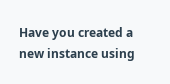Have you created a new instance using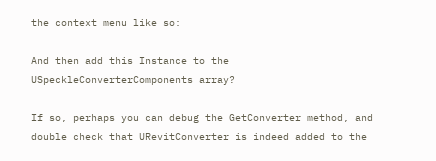the context menu like so:

And then add this Instance to the USpeckleConverterComponents array?

If so, perhaps you can debug the GetConverter method, and double check that URevitConverter is indeed added to the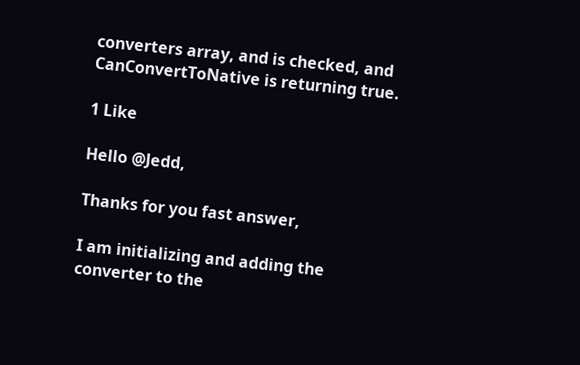converters array, and is checked, and CanConvertToNative is returning true.

1 Like

Hello @Jedd,

Thanks for you fast answer,

I am initializing and adding the converter to the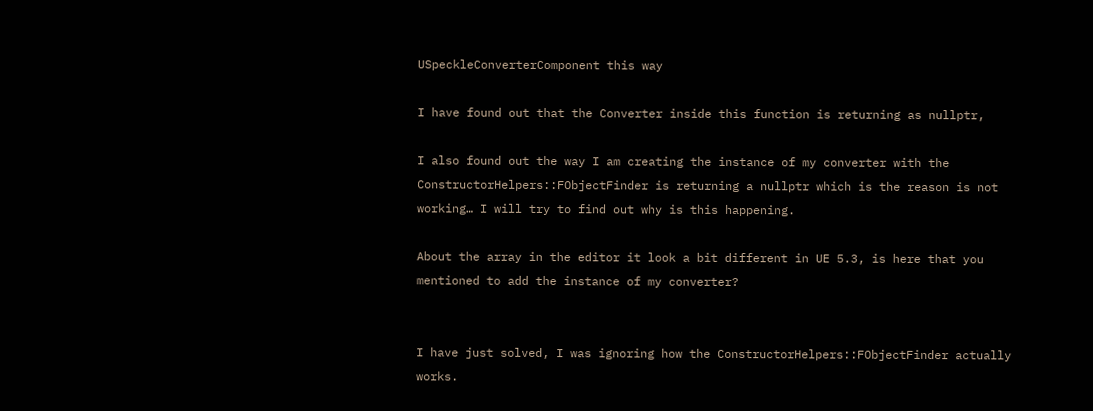USpeckleConverterComponent this way

I have found out that the Converter inside this function is returning as nullptr,

I also found out the way I am creating the instance of my converter with the ConstructorHelpers::FObjectFinder is returning a nullptr which is the reason is not working… I will try to find out why is this happening.

About the array in the editor it look a bit different in UE 5.3, is here that you mentioned to add the instance of my converter?


I have just solved, I was ignoring how the ConstructorHelpers::FObjectFinder actually works.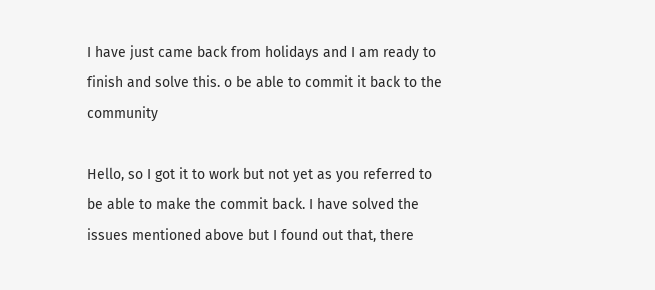I have just came back from holidays and I am ready to finish and solve this. o be able to commit it back to the community

Hello, so I got it to work but not yet as you referred to be able to make the commit back. I have solved the issues mentioned above but I found out that, there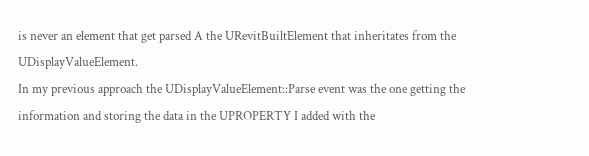is never an element that get parsed A the URevitBuiltElement that inheritates from the UDisplayValueElement.
In my previous approach the UDisplayValueElement::Parse event was the one getting the information and storing the data in the UPROPERTY I added with the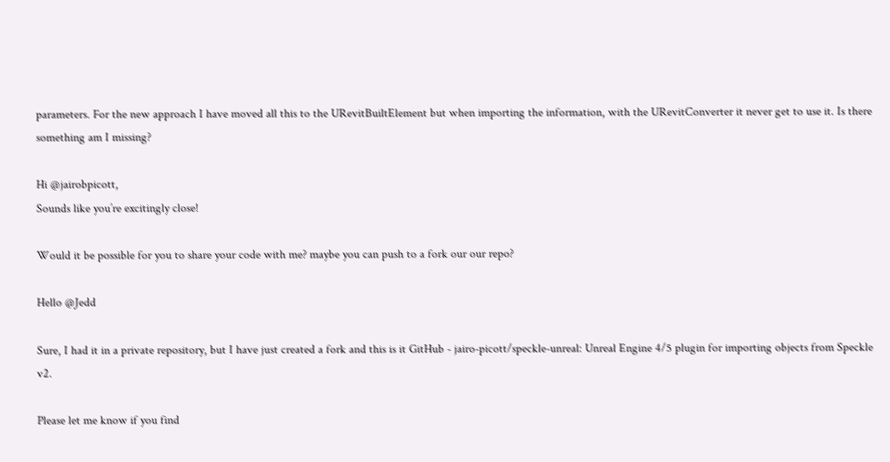parameters. For the new approach I have moved all this to the URevitBuiltElement but when importing the information, with the URevitConverter it never get to use it. Is there something am I missing?

Hi @jairobpicott,
Sounds like you’re excitingly close!

Would it be possible for you to share your code with me? maybe you can push to a fork our our repo?

Hello @Jedd

Sure, I had it in a private repository, but I have just created a fork and this is it GitHub - jairo-picott/speckle-unreal: Unreal Engine 4/5 plugin for importing objects from Speckle v2.

Please let me know if you find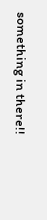something in there!!